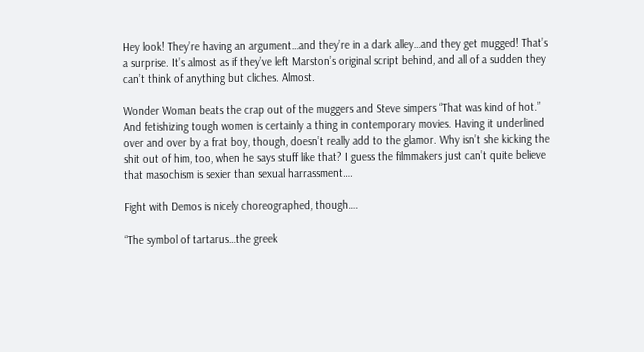Hey look! They’re having an argument…and they’re in a dark alley…and they get mugged! That’s a surprise. It’s almost as if they’ve left Marston’s original script behind, and all of a sudden they can’t think of anything but cliches. Almost.

Wonder Woman beats the crap out of the muggers and Steve simpers “That was kind of hot.” And fetishizing tough women is certainly a thing in contemporary movies. Having it underlined over and over by a frat boy, though, doesn’t really add to the glamor. Why isn’t she kicking the shit out of him, too, when he says stuff like that? I guess the filmmakers just can’t quite believe that masochism is sexier than sexual harrassment….

Fight with Demos is nicely choreographed, though….

“The symbol of tartarus…the greek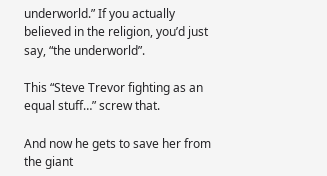underworld.” If you actually believed in the religion, you’d just say, “the underworld”.

This “Steve Trevor fighting as an equal stuff…” screw that.

And now he gets to save her from the giant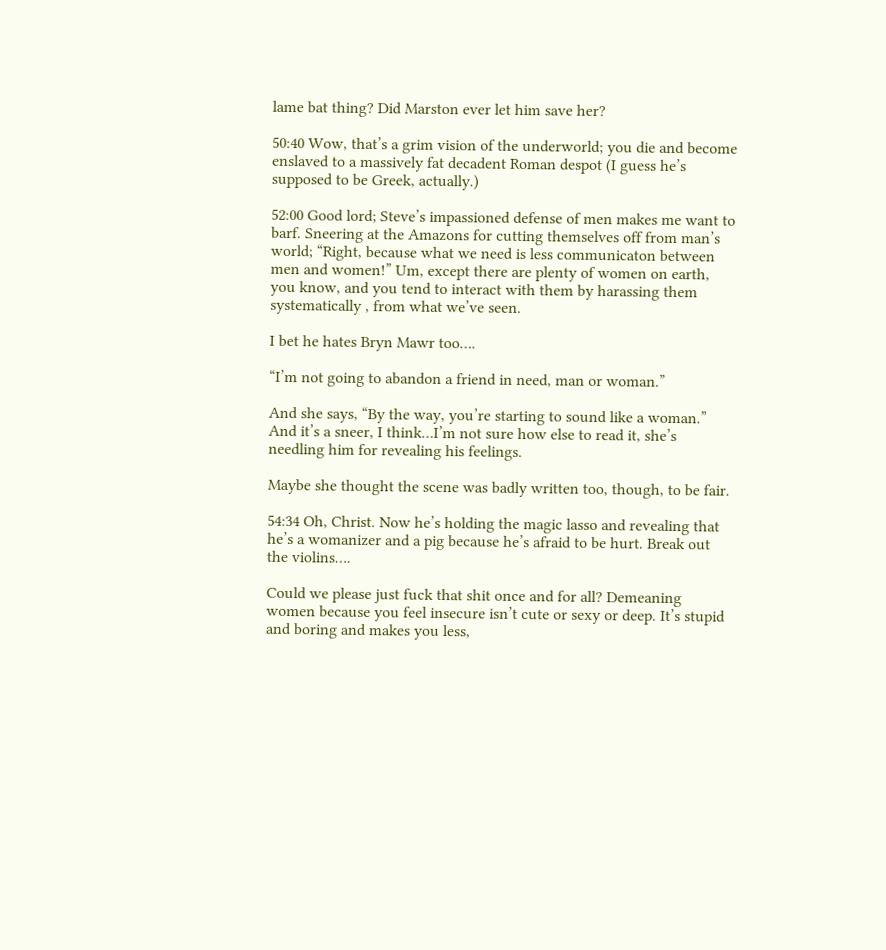lame bat thing? Did Marston ever let him save her?

50:40 Wow, that’s a grim vision of the underworld; you die and become enslaved to a massively fat decadent Roman despot (I guess he’s supposed to be Greek, actually.)

52:00 Good lord; Steve’s impassioned defense of men makes me want to barf. Sneering at the Amazons for cutting themselves off from man’s world; “Right, because what we need is less communicaton between men and women!” Um, except there are plenty of women on earth, you know, and you tend to interact with them by harassing them systematically , from what we’ve seen.

I bet he hates Bryn Mawr too….

“I’m not going to abandon a friend in need, man or woman.”

And she says, “By the way, you’re starting to sound like a woman.” And it’s a sneer, I think…I’m not sure how else to read it, she’s needling him for revealing his feelings.

Maybe she thought the scene was badly written too, though, to be fair.

54:34 Oh, Christ. Now he’s holding the magic lasso and revealing that he’s a womanizer and a pig because he’s afraid to be hurt. Break out the violins….

Could we please just fuck that shit once and for all? Demeaning women because you feel insecure isn’t cute or sexy or deep. It’s stupid and boring and makes you less,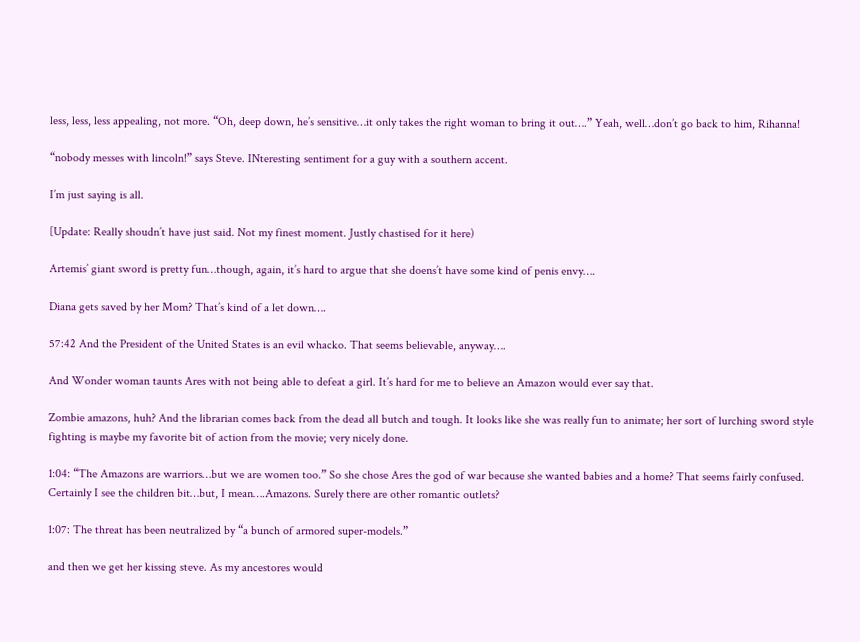less, less, less appealing, not more. “Oh, deep down, he’s sensitive…it only takes the right woman to bring it out….” Yeah, well…don’t go back to him, Rihanna!

“nobody messes with lincoln!” says Steve. INteresting sentiment for a guy with a southern accent.

I’m just saying is all.

[Update: Really shoudn’t have just said. Not my finest moment. Justly chastised for it here)

Artemis’ giant sword is pretty fun…though, again, it’s hard to argue that she doens’t have some kind of penis envy….

Diana gets saved by her Mom? That’s kind of a let down….

57:42 And the President of the United States is an evil whacko. That seems believable, anyway….

And Wonder woman taunts Ares with not being able to defeat a girl. It’s hard for me to believe an Amazon would ever say that.

Zombie amazons, huh? And the librarian comes back from the dead all butch and tough. It looks like she was really fun to animate; her sort of lurching sword style fighting is maybe my favorite bit of action from the movie; very nicely done.

1:04: “The Amazons are warriors…but we are women too.” So she chose Ares the god of war because she wanted babies and a home? That seems fairly confused. Certainly I see the children bit…but, I mean….Amazons. Surely there are other romantic outlets?

1:07: The threat has been neutralized by “a bunch of armored super-models.”

and then we get her kissing steve. As my ancestores would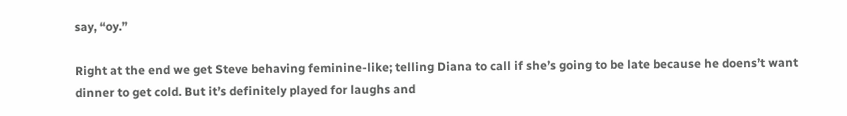say, “oy.”

Right at the end we get Steve behaving feminine-like; telling Diana to call if she’s going to be late because he doens’t want dinner to get cold. But it’s definitely played for laughs and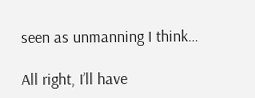seen as unmanning I think…

All right, I’ll have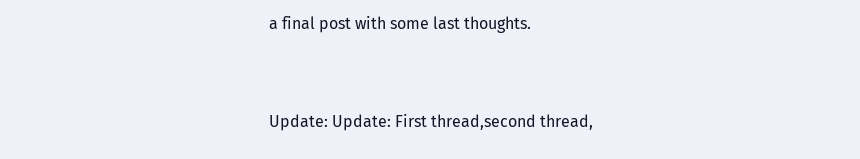a final post with some last thoughts.


Update: Update: First thread,second thread,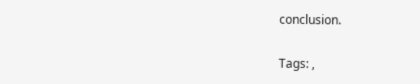conclusion.

Tags: ,